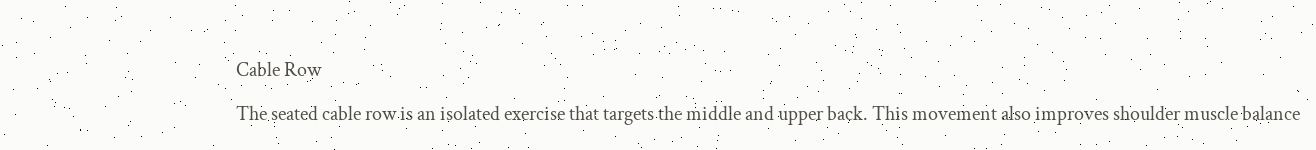Cable Row

The seated cable row is an isolated exercise that targets the middle and upper back. This movement also improves shoulder muscle balance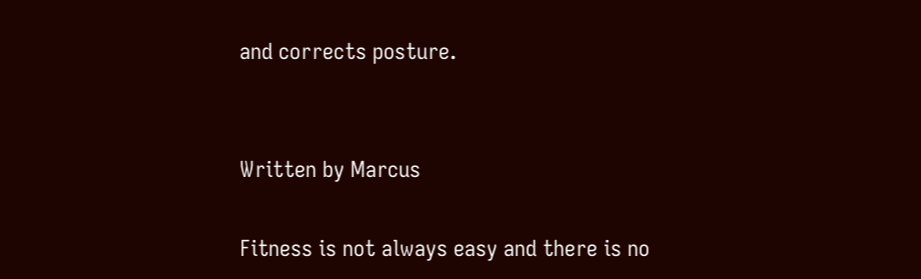and corrects posture.


Written by Marcus

Fitness is not always easy and there is no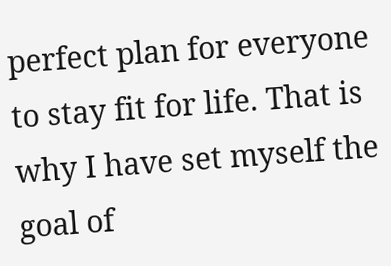perfect plan for everyone to stay fit for life. That is why I have set myself the goal of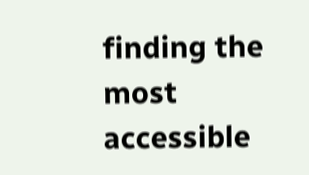finding the most accessible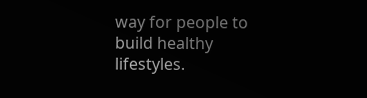way for people to build healthy lifestyles.